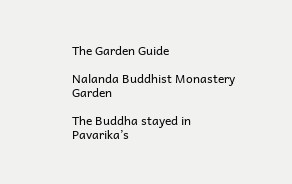The Garden Guide

Nalanda Buddhist Monastery Garden

The Buddha stayed in Pavarika’s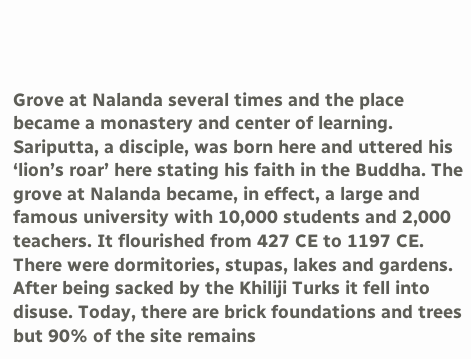Grove at Nalanda several times and the place became a monastery and center of learning. Sariputta, a disciple, was born here and uttered his ‘lion’s roar’ here stating his faith in the Buddha. The grove at Nalanda became, in effect, a large and famous university with 10,000 students and 2,000 teachers. It flourished from 427 CE to 1197 CE. There were dormitories, stupas, lakes and gardens. After being sacked by the Khiliji Turks it fell into disuse. Today, there are brick foundations and trees but 90% of the site remains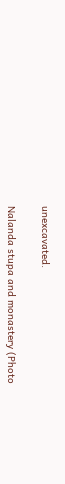unexcavated.

Nalanda stupa and monastery (Photo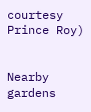courtesy Prince Roy)


Nearby gardens